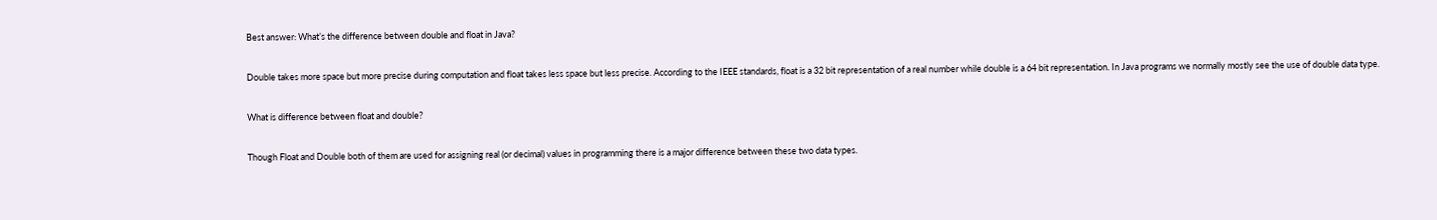Best answer: What’s the difference between double and float in Java?

Double takes more space but more precise during computation and float takes less space but less precise. According to the IEEE standards, float is a 32 bit representation of a real number while double is a 64 bit representation. In Java programs we normally mostly see the use of double data type.

What is difference between float and double?

Though Float and Double both of them are used for assigning real (or decimal) values in programming there is a major difference between these two data types.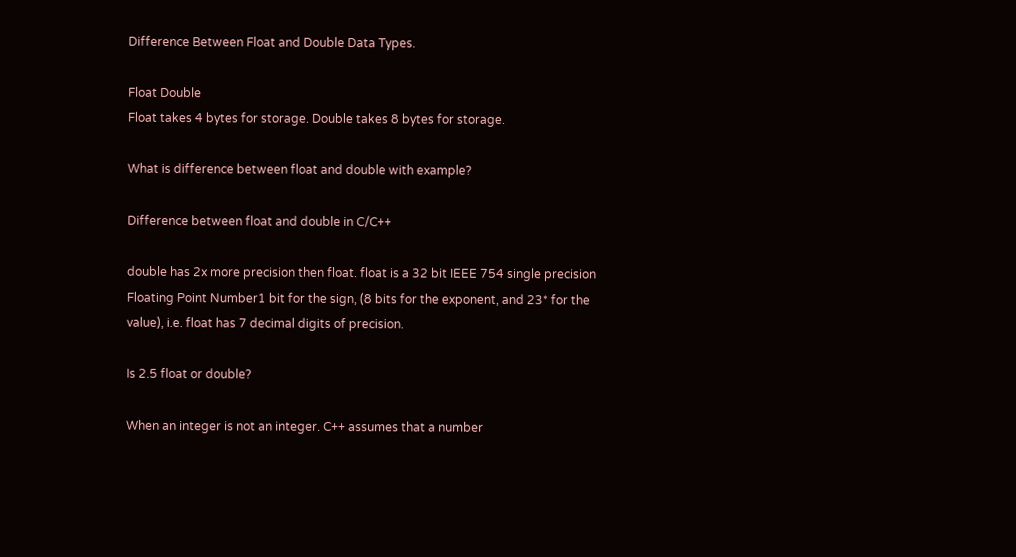Difference Between Float and Double Data Types.

Float Double
Float takes 4 bytes for storage. Double takes 8 bytes for storage.

What is difference between float and double with example?

Difference between float and double in C/C++

double has 2x more precision then float. float is a 32 bit IEEE 754 single precision Floating Point Number1 bit for the sign, (8 bits for the exponent, and 23* for the value), i.e. float has 7 decimal digits of precision.

Is 2.5 float or double?

When an integer is not an integer. C++ assumes that a number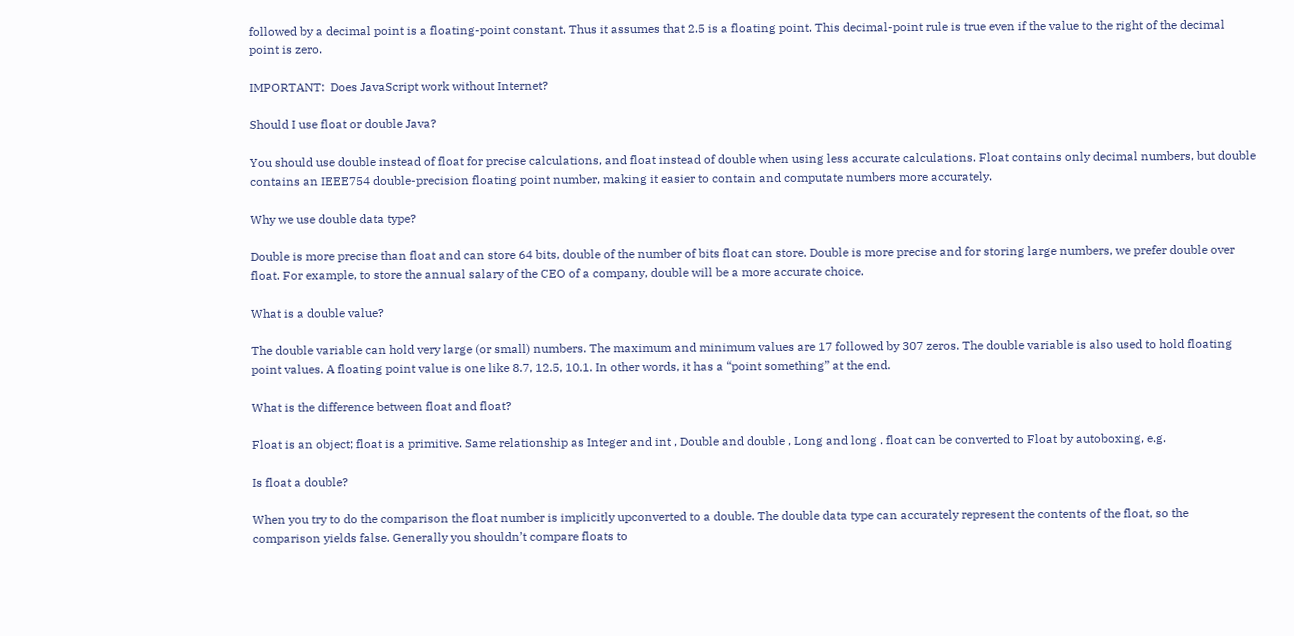followed by a decimal point is a floating-point constant. Thus it assumes that 2.5 is a floating point. This decimal-point rule is true even if the value to the right of the decimal point is zero.

IMPORTANT:  Does JavaScript work without Internet?

Should I use float or double Java?

You should use double instead of float for precise calculations, and float instead of double when using less accurate calculations. Float contains only decimal numbers, but double contains an IEEE754 double-precision floating point number, making it easier to contain and computate numbers more accurately.

Why we use double data type?

Double is more precise than float and can store 64 bits, double of the number of bits float can store. Double is more precise and for storing large numbers, we prefer double over float. For example, to store the annual salary of the CEO of a company, double will be a more accurate choice.

What is a double value?

The double variable can hold very large (or small) numbers. The maximum and minimum values are 17 followed by 307 zeros. The double variable is also used to hold floating point values. A floating point value is one like 8.7, 12.5, 10.1. In other words, it has a “point something” at the end.

What is the difference between float and float?

Float is an object; float is a primitive. Same relationship as Integer and int , Double and double , Long and long . float can be converted to Float by autoboxing, e.g.

Is float a double?

When you try to do the comparison the float number is implicitly upconverted to a double. The double data type can accurately represent the contents of the float, so the comparison yields false. Generally you shouldn’t compare floats to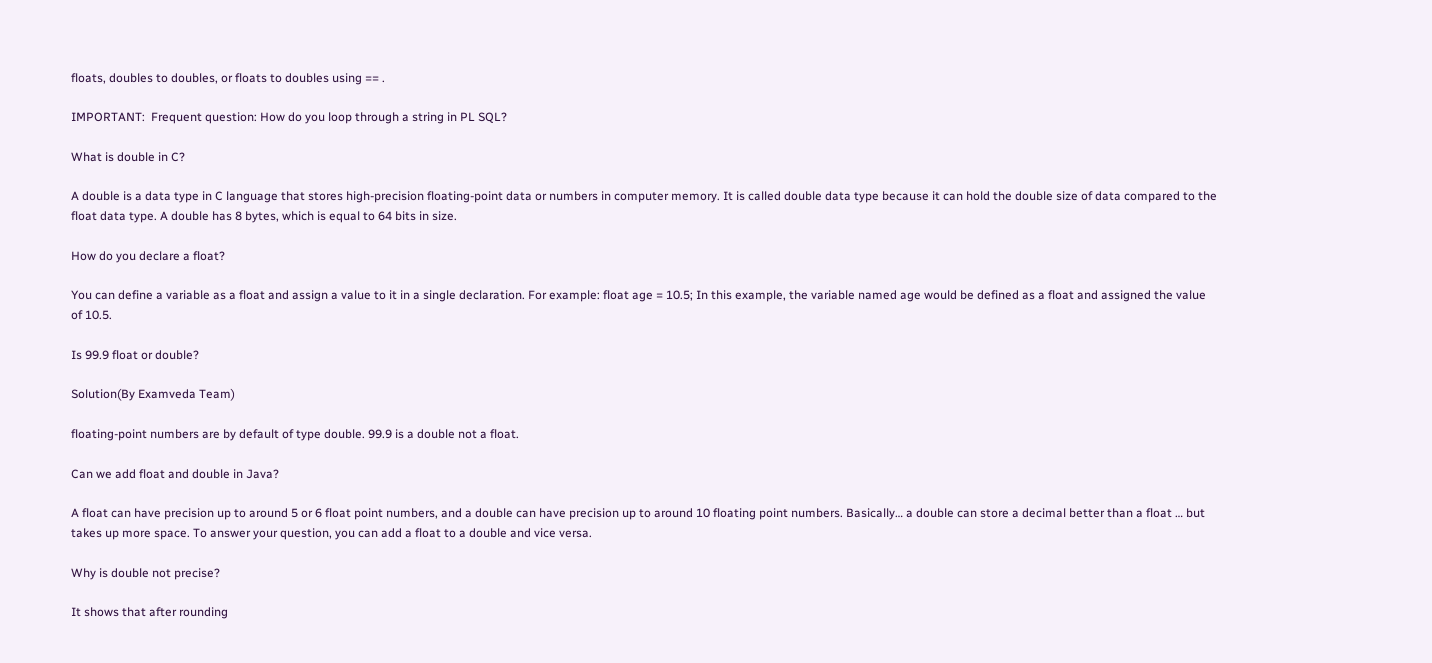floats, doubles to doubles, or floats to doubles using == .

IMPORTANT:  Frequent question: How do you loop through a string in PL SQL?

What is double in C?

A double is a data type in C language that stores high-precision floating-point data or numbers in computer memory. It is called double data type because it can hold the double size of data compared to the float data type. A double has 8 bytes, which is equal to 64 bits in size.

How do you declare a float?

You can define a variable as a float and assign a value to it in a single declaration. For example: float age = 10.5; In this example, the variable named age would be defined as a float and assigned the value of 10.5.

Is 99.9 float or double?

Solution(By Examveda Team)

floating-point numbers are by default of type double. 99.9 is a double not a float.

Can we add float and double in Java?

A float can have precision up to around 5 or 6 float point numbers, and a double can have precision up to around 10 floating point numbers. Basically… a double can store a decimal better than a float … but takes up more space. To answer your question, you can add a float to a double and vice versa.

Why is double not precise?

It shows that after rounding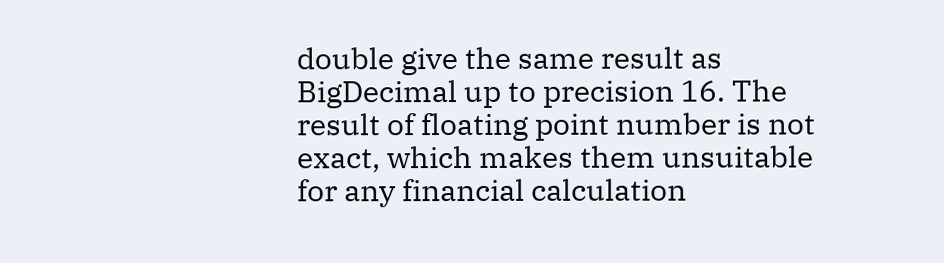double give the same result as BigDecimal up to precision 16. The result of floating point number is not exact, which makes them unsuitable for any financial calculation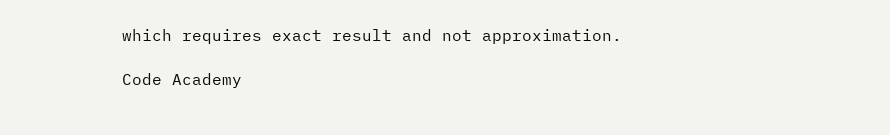which requires exact result and not approximation.

Code Academy